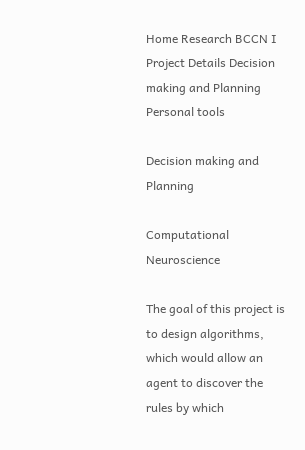Home Research BCCN I Project Details Decision making and Planning
Personal tools

Decision making and Planning

Computational Neuroscience

The goal of this project is to design algorithms, which would allow an agent to discover the rules by which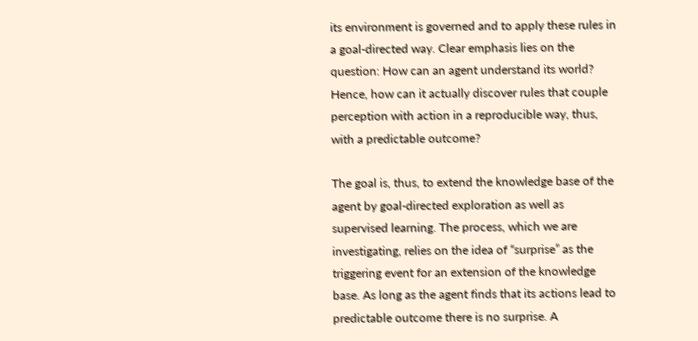its environment is governed and to apply these rules in a goal-directed way. Clear emphasis lies on the question: How can an agent understand its world? Hence, how can it actually discover rules that couple perception with action in a reproducible way, thus, with a predictable outcome?

The goal is, thus, to extend the knowledge base of the agent by goal-directed exploration as well as supervised learning. The process, which we are investigating, relies on the idea of “surprise” as the triggering event for an extension of the knowledge base. As long as the agent finds that its actions lead to predictable outcome there is no surprise. A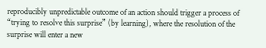reproducibly unpredictable outcome of an action should trigger a process of “trying to resolve this surprise” (by learning), where the resolution of the surprise will enter a new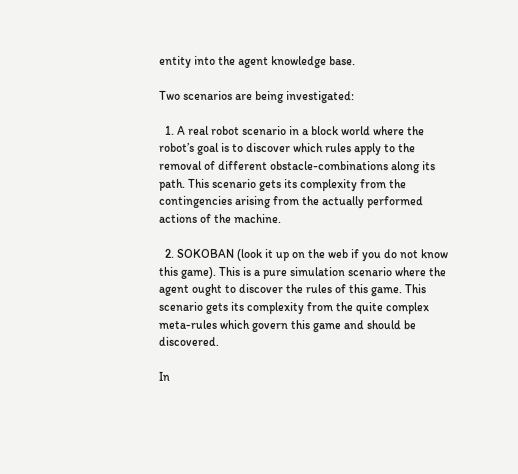entity into the agent knowledge base.

Two scenarios are being investigated:

  1. A real robot scenario in a block world where the robot’s goal is to discover which rules apply to the removal of different obstacle-combinations along its path. This scenario gets its complexity from the contingencies arising from the actually performed actions of the machine.

  2. SOKOBAN (look it up on the web if you do not know this game). This is a pure simulation scenario where the agent ought to discover the rules of this game. This scenario gets its complexity from the quite complex meta-rules which govern this game and should be discovered.

In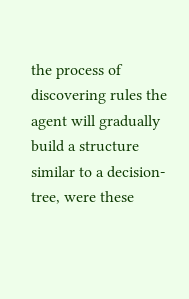the process of discovering rules the agent will gradually build a structure similar to a decision-tree, were these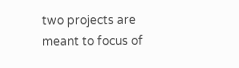two projects are meant to focus of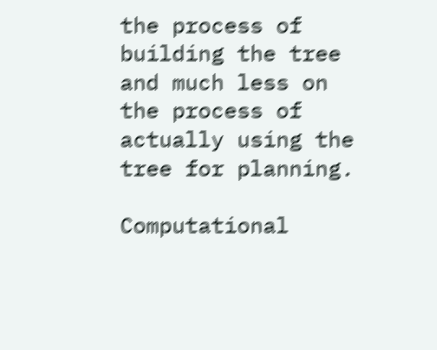the process of building the tree and much less on the process of actually using the tree for planning.

Computational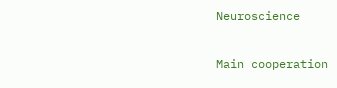Neuroscience

Main cooperation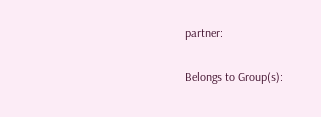partner:

Belongs to Group(s):